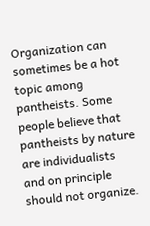Organization can sometimes be a hot topic among pantheists. Some people believe that pantheists by nature are individualists and on principle should not organize.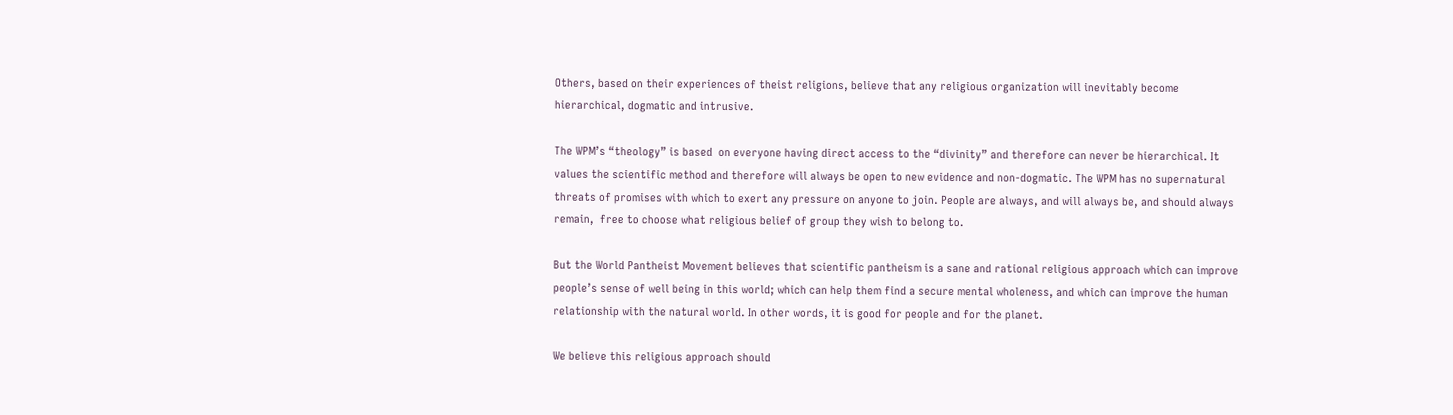Others, based on their experiences of theist religions, believe that any religious organization will inevitably become hierarchical, dogmatic and intrusive.

The WPM’s “theology” is based  on everyone having direct access to the “divinity” and therefore can never be hierarchical. It values the scientific method and therefore will always be open to new evidence and non-dogmatic. The WPM has no supernatural threats of promises with which to exert any pressure on anyone to join. People are always, and will always be, and should always remain,  free to choose what religious belief of group they wish to belong to.

But the World Pantheist Movement believes that scientific pantheism is a sane and rational religious approach which can improve people’s sense of well being in this world; which can help them find a secure mental wholeness, and which can improve the human relationship with the natural world. In other words, it is good for people and for the planet.

We believe this religious approach should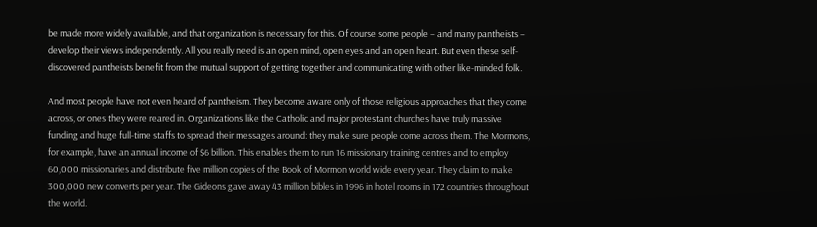be made more widely available, and that organization is necessary for this. Of course some people – and many pantheists – develop their views independently. All you really need is an open mind, open eyes and an open heart. But even these self-discovered pantheists benefit from the mutual support of getting together and communicating with other like-minded folk.

And most people have not even heard of pantheism. They become aware only of those religious approaches that they come across, or ones they were reared in. Organizations like the Catholic and major protestant churches have truly massive funding and huge full-time staffs to spread their messages around: they make sure people come across them. The Mormons, for example, have an annual income of $6 billion. This enables them to run 16 missionary training centres and to employ 60,000 missionaries and distribute five million copies of the Book of Mormon world wide every year. They claim to make 300,000 new converts per year. The Gideons gave away 43 million bibles in 1996 in hotel rooms in 172 countries throughout the world.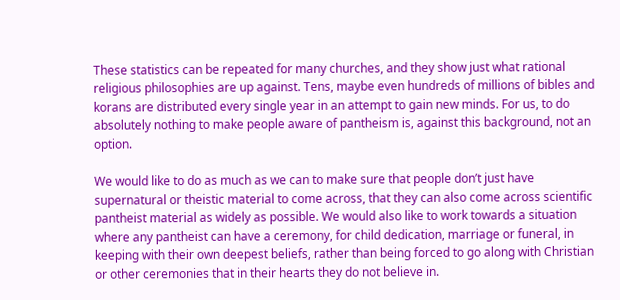These statistics can be repeated for many churches, and they show just what rational religious philosophies are up against. Tens, maybe even hundreds of millions of bibles and korans are distributed every single year in an attempt to gain new minds. For us, to do absolutely nothing to make people aware of pantheism is, against this background, not an option.

We would like to do as much as we can to make sure that people don’t just have supernatural or theistic material to come across, that they can also come across scientific pantheist material as widely as possible. We would also like to work towards a situation where any pantheist can have a ceremony, for child dedication, marriage or funeral, in keeping with their own deepest beliefs, rather than being forced to go along with Christian or other ceremonies that in their hearts they do not believe in.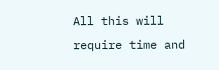All this will require time and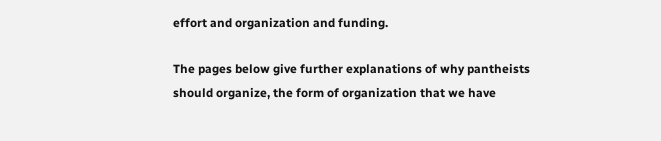effort and organization and funding.

The pages below give further explanations of why pantheists should organize, the form of organization that we have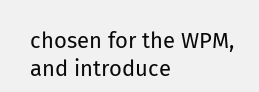chosen for the WPM, and introduce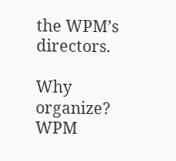the WPM’s directors.

Why organize?
WPM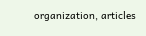organization, articles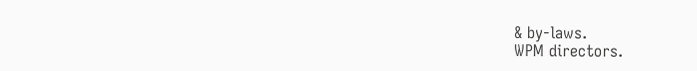& by-laws.
WPM directors.